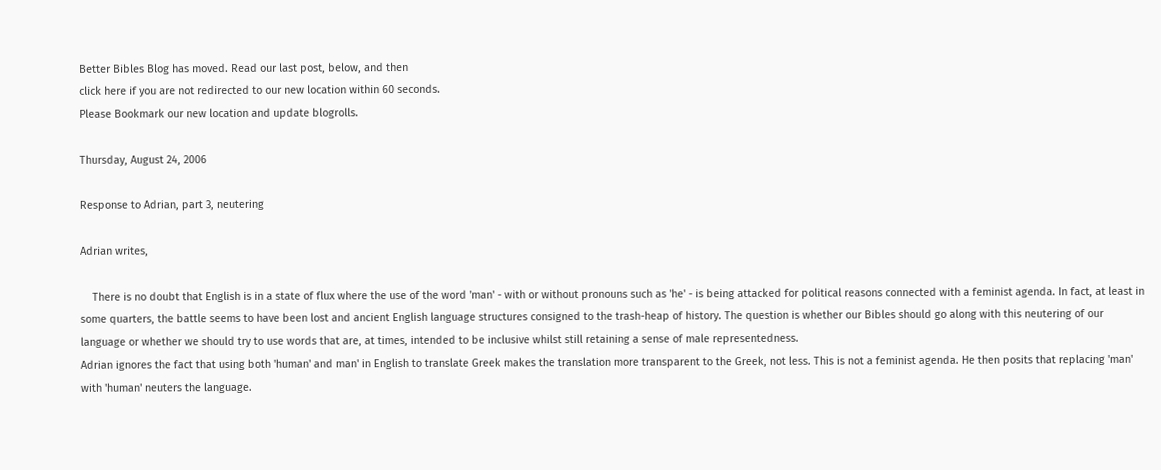Better Bibles Blog has moved. Read our last post, below, and then
click here if you are not redirected to our new location within 60 seconds.
Please Bookmark our new location and update blogrolls.

Thursday, August 24, 2006

Response to Adrian, part 3, neutering

Adrian writes,

    There is no doubt that English is in a state of flux where the use of the word 'man' - with or without pronouns such as 'he' - is being attacked for political reasons connected with a feminist agenda. In fact, at least in some quarters, the battle seems to have been lost and ancient English language structures consigned to the trash-heap of history. The question is whether our Bibles should go along with this neutering of our language or whether we should try to use words that are, at times, intended to be inclusive whilst still retaining a sense of male representedness.
Adrian ignores the fact that using both 'human' and man' in English to translate Greek makes the translation more transparent to the Greek, not less. This is not a feminist agenda. He then posits that replacing 'man' with 'human' neuters the language.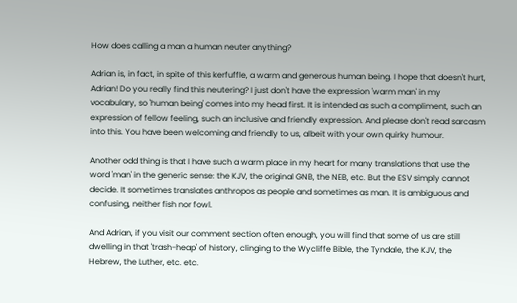How does calling a man a human neuter anything?

Adrian is, in fact, in spite of this kerfuffle, a warm and generous human being. I hope that doesn't hurt, Adrian! Do you really find this neutering? I just don't have the expression 'warm man' in my vocabulary, so 'human being' comes into my head first. It is intended as such a compliment, such an expression of fellow feeling, such an inclusive and friendly expression. And please don't read sarcasm into this. You have been welcoming and friendly to us, albeit with your own quirky humour.

Another odd thing is that I have such a warm place in my heart for many translations that use the word 'man' in the generic sense: the KJV, the original GNB, the NEB, etc. But the ESV simply cannot decide. It sometimes translates anthropos as people and sometimes as man. It is ambiguous and confusing, neither fish nor fowl.

And Adrian, if you visit our comment section often enough, you will find that some of us are still dwelling in that 'trash-heap' of history, clinging to the Wycliffe Bible, the Tyndale, the KJV, the Hebrew, the Luther, etc. etc.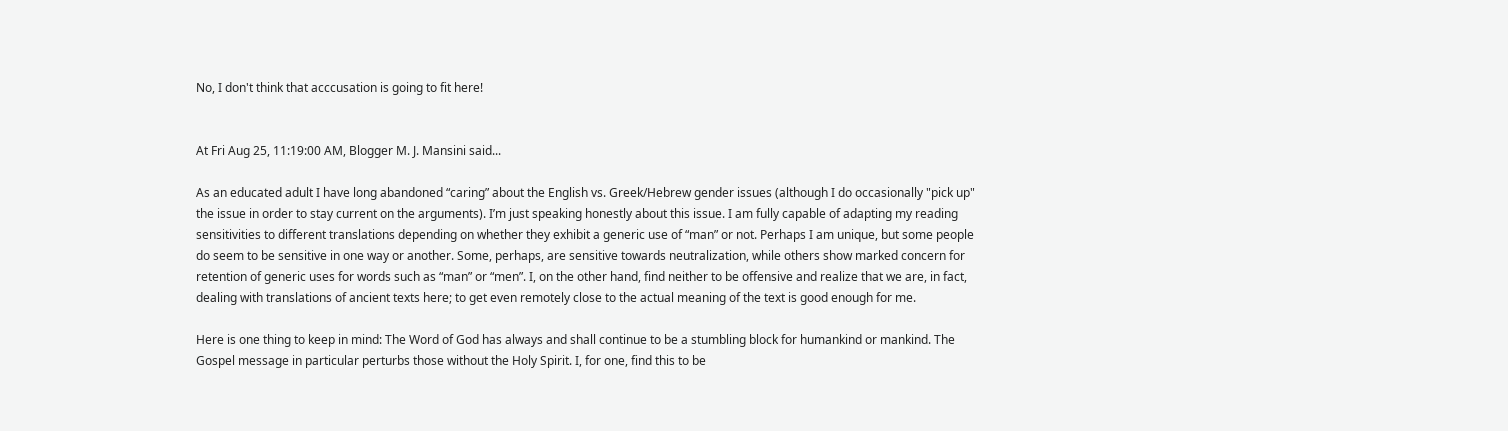No, I don't think that acccusation is going to fit here!


At Fri Aug 25, 11:19:00 AM, Blogger M. J. Mansini said...

As an educated adult I have long abandoned “caring” about the English vs. Greek/Hebrew gender issues (although I do occasionally "pick up" the issue in order to stay current on the arguments). I’m just speaking honestly about this issue. I am fully capable of adapting my reading sensitivities to different translations depending on whether they exhibit a generic use of “man” or not. Perhaps I am unique, but some people do seem to be sensitive in one way or another. Some, perhaps, are sensitive towards neutralization, while others show marked concern for retention of generic uses for words such as “man” or “men”. I, on the other hand, find neither to be offensive and realize that we are, in fact, dealing with translations of ancient texts here; to get even remotely close to the actual meaning of the text is good enough for me.

Here is one thing to keep in mind: The Word of God has always and shall continue to be a stumbling block for humankind or mankind. The Gospel message in particular perturbs those without the Holy Spirit. I, for one, find this to be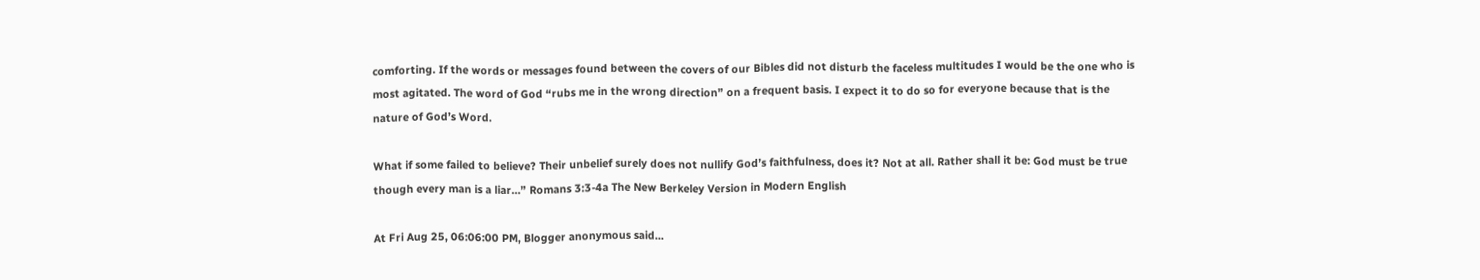comforting. If the words or messages found between the covers of our Bibles did not disturb the faceless multitudes I would be the one who is most agitated. The word of God “rubs me in the wrong direction” on a frequent basis. I expect it to do so for everyone because that is the nature of God’s Word.

What if some failed to believe? Their unbelief surely does not nullify God’s faithfulness, does it? Not at all. Rather shall it be: God must be true though every man is a liar…” Romans 3:3-4a The New Berkeley Version in Modern English

At Fri Aug 25, 06:06:00 PM, Blogger anonymous said...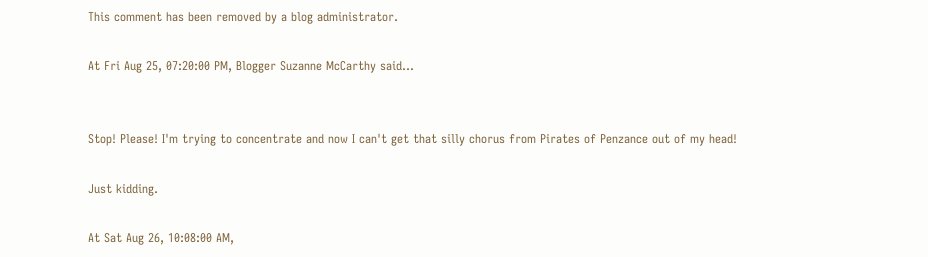This comment has been removed by a blog administrator.

At Fri Aug 25, 07:20:00 PM, Blogger Suzanne McCarthy said...


Stop! Please! I'm trying to concentrate and now I can't get that silly chorus from Pirates of Penzance out of my head!

Just kidding.

At Sat Aug 26, 10:08:00 AM,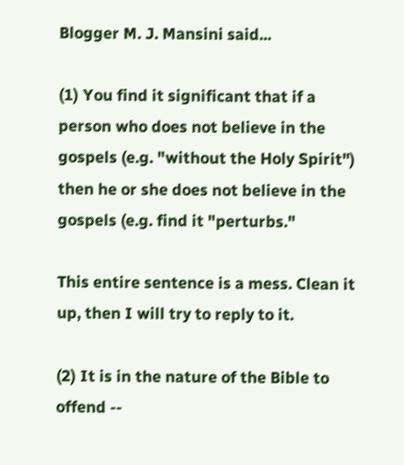Blogger M. J. Mansini said...

(1) You find it significant that if a person who does not believe in the gospels (e.g. "without the Holy Spirit") then he or she does not believe in the gospels (e.g. find it "perturbs."

This entire sentence is a mess. Clean it up, then I will try to reply to it.

(2) It is in the nature of the Bible to offend --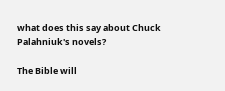what does this say about Chuck Palahniuk's novels?

The Bible will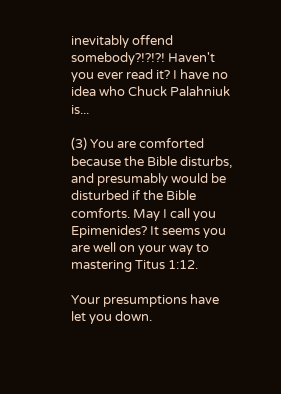inevitably offend somebody?!?!?! Haven't you ever read it? I have no idea who Chuck Palahniuk is...

(3) You are comforted because the Bible disturbs, and presumably would be disturbed if the Bible comforts. May I call you Epimenides? It seems you are well on your way to mastering Titus 1:12.

Your presumptions have let you down.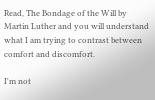Read, The Bondage of the Will by Martin Luther and you will understand what I am trying to contrast between comfort and discomfort.

I'm not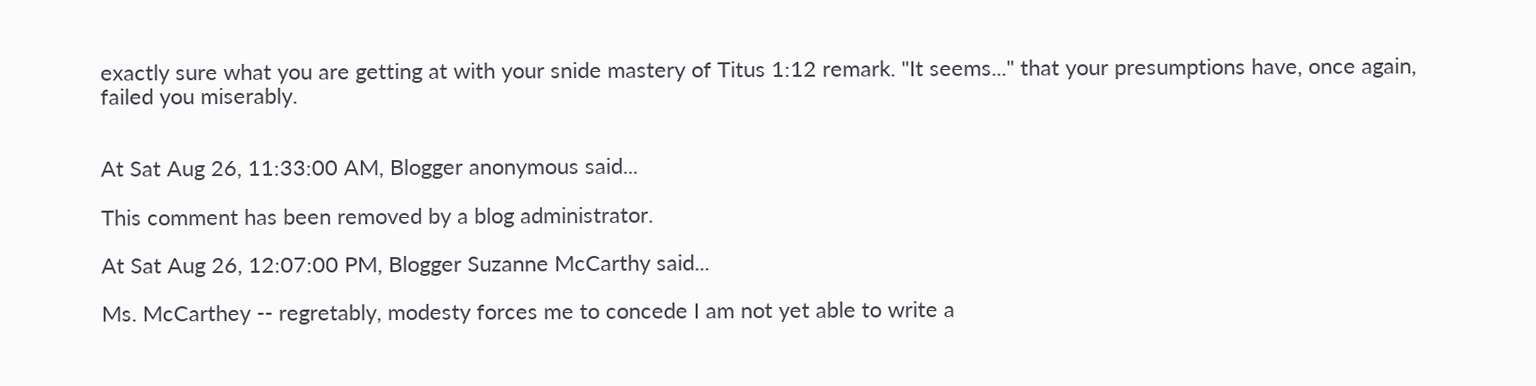exactly sure what you are getting at with your snide mastery of Titus 1:12 remark. "It seems..." that your presumptions have, once again, failed you miserably.


At Sat Aug 26, 11:33:00 AM, Blogger anonymous said...

This comment has been removed by a blog administrator.

At Sat Aug 26, 12:07:00 PM, Blogger Suzanne McCarthy said...

Ms. McCarthey -- regretably, modesty forces me to concede I am not yet able to write a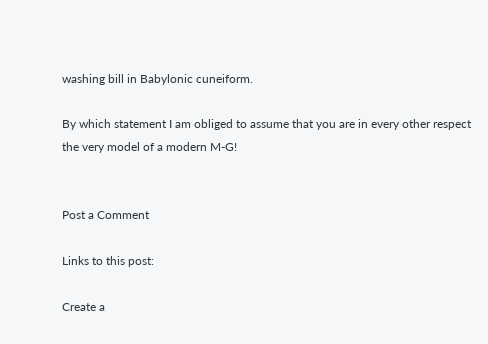washing bill in Babylonic cuneiform.

By which statement I am obliged to assume that you are in every other respect the very model of a modern M-G!


Post a Comment

Links to this post:

Create a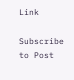Link

Subscribe to Post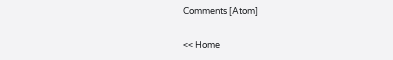Comments [Atom]

<< Home